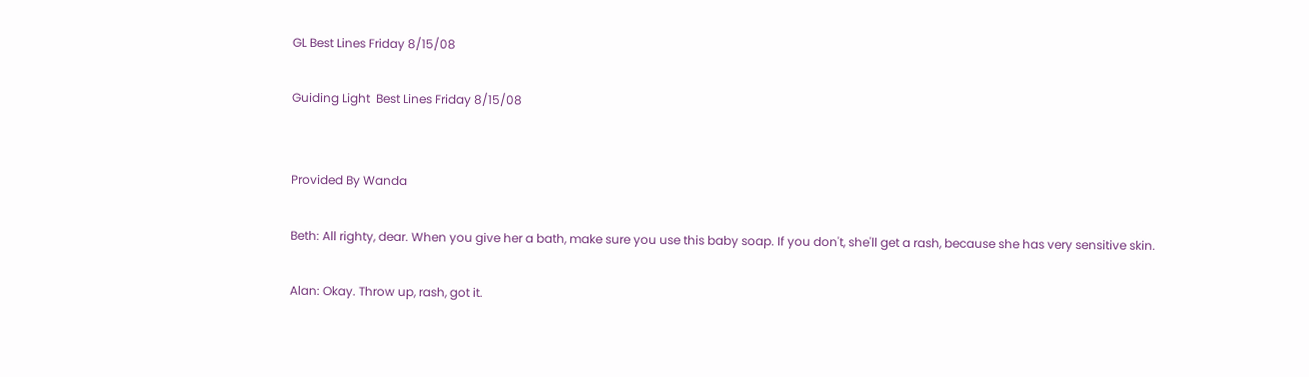GL Best Lines Friday 8/15/08

Guiding Light  Best Lines Friday 8/15/08


Provided By Wanda

Beth: All righty, dear. When you give her a bath, make sure you use this baby soap. If you don't, she'll get a rash, because she has very sensitive skin.

Alan: Okay. Throw up, rash, got it.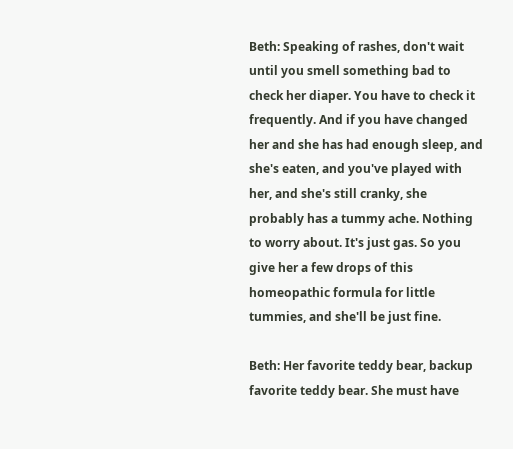Beth: Speaking of rashes, don't wait until you smell something bad to check her diaper. You have to check it frequently. And if you have changed her and she has had enough sleep, and she's eaten, and you've played with her, and she's still cranky, she probably has a tummy ache. Nothing to worry about. It's just gas. So you give her a few drops of this homeopathic formula for little tummies, and she'll be just fine.

Beth: Her favorite teddy bear, backup favorite teddy bear. She must have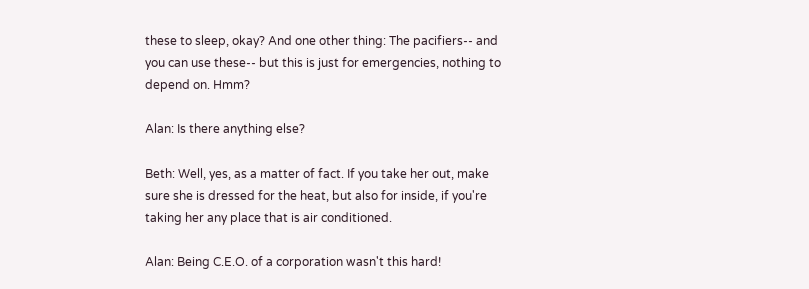these to sleep, okay? And one other thing: The pacifiers-- and you can use these-- but this is just for emergencies, nothing to depend on. Hmm?

Alan: Is there anything else?

Beth: Well, yes, as a matter of fact. If you take her out, make sure she is dressed for the heat, but also for inside, if you're taking her any place that is air conditioned.

Alan: Being C.E.O. of a corporation wasn't this hard!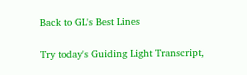Back to GL's Best Lines

Try today's Guiding Light Transcript,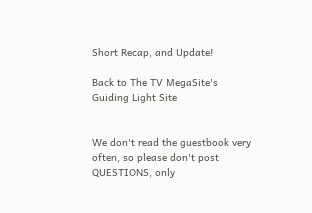Short Recap, and Update!

Back to The TV MegaSite's Guiding Light Site


We don't read the guestbook very often, so please don't post QUESTIONS, only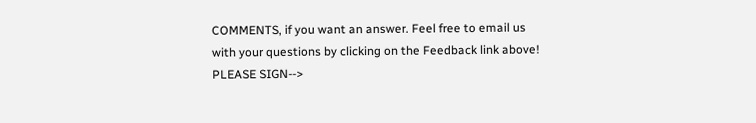COMMENTS, if you want an answer. Feel free to email us with your questions by clicking on the Feedback link above! PLEASE SIGN-->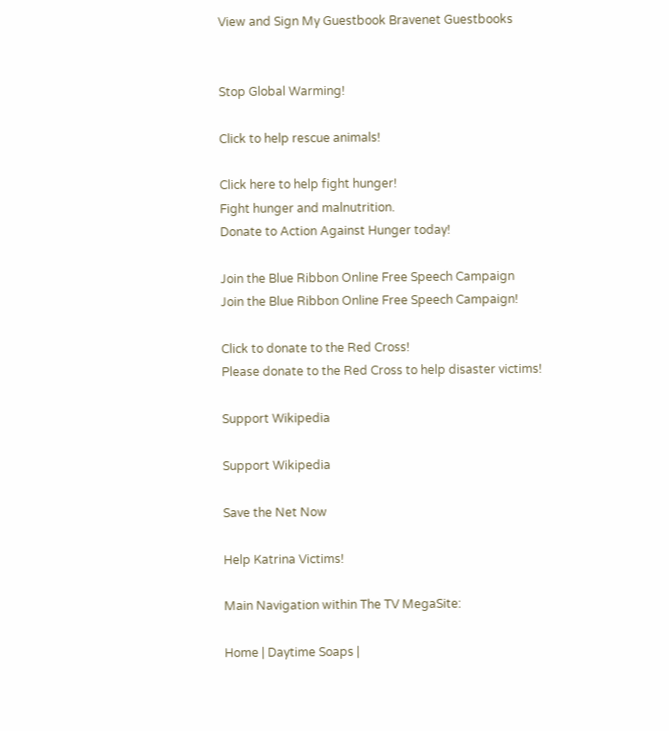View and Sign My Guestbook Bravenet Guestbooks


Stop Global Warming!

Click to help rescue animals!

Click here to help fight hunger!
Fight hunger and malnutrition.
Donate to Action Against Hunger today!

Join the Blue Ribbon Online Free Speech Campaign
Join the Blue Ribbon Online Free Speech Campaign!

Click to donate to the Red Cross!
Please donate to the Red Cross to help disaster victims!

Support Wikipedia

Support Wikipedia

Save the Net Now

Help Katrina Victims!

Main Navigation within The TV MegaSite:

Home | Daytime Soaps |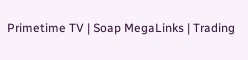Primetime TV | Soap MegaLinks | Trading